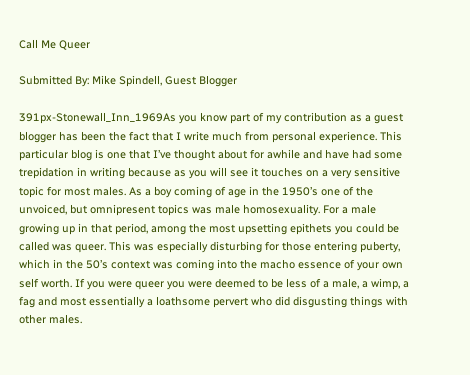Call Me Queer

Submitted By: Mike Spindell, Guest Blogger

391px-Stonewall_Inn_1969As you know part of my contribution as a guest blogger has been the fact that I write much from personal experience. This particular blog is one that I’ve thought about for awhile and have had some trepidation in writing because as you will see it touches on a very sensitive topic for most males. As a boy coming of age in the 1950’s one of the unvoiced, but omnipresent topics was male homosexuality. For a male growing up in that period, among the most upsetting epithets you could be called was queer. This was especially disturbing for those entering puberty, which in the 50’s context was coming into the macho essence of your own self worth. If you were queer you were deemed to be less of a male, a wimp, a fag and most essentially a loathsome pervert who did disgusting things with other males.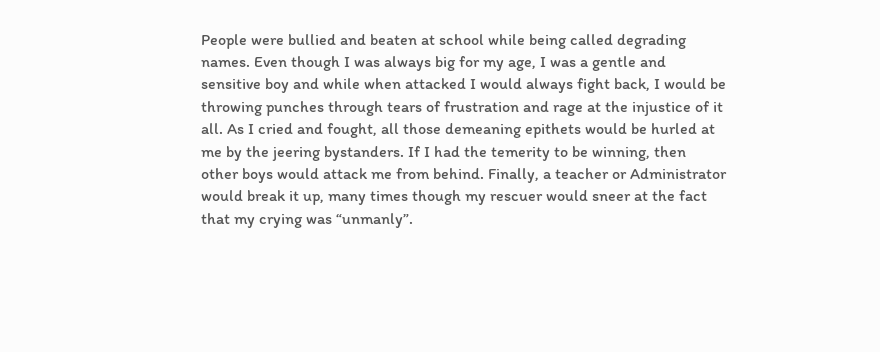People were bullied and beaten at school while being called degrading names. Even though I was always big for my age, I was a gentle and sensitive boy and while when attacked I would always fight back, I would be throwing punches through tears of frustration and rage at the injustice of it all. As I cried and fought, all those demeaning epithets would be hurled at me by the jeering bystanders. If I had the temerity to be winning, then other boys would attack me from behind. Finally, a teacher or Administrator would break it up, many times though my rescuer would sneer at the fact that my crying was “unmanly”.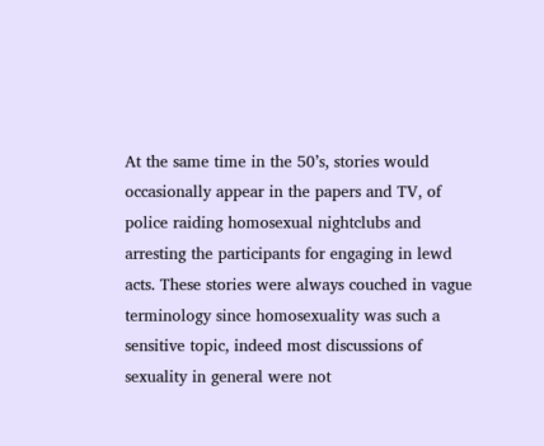At the same time in the 50’s, stories would occasionally appear in the papers and TV, of police raiding homosexual nightclubs and arresting the participants for engaging in lewd acts. These stories were always couched in vague terminology since homosexuality was such a sensitive topic, indeed most discussions of sexuality in general were not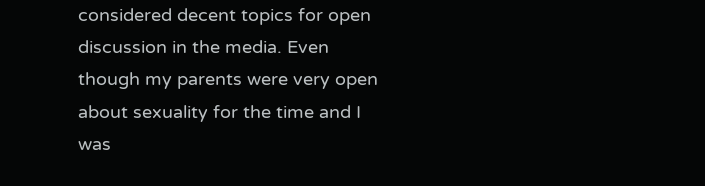considered decent topics for open discussion in the media. Even though my parents were very open about sexuality for the time and I was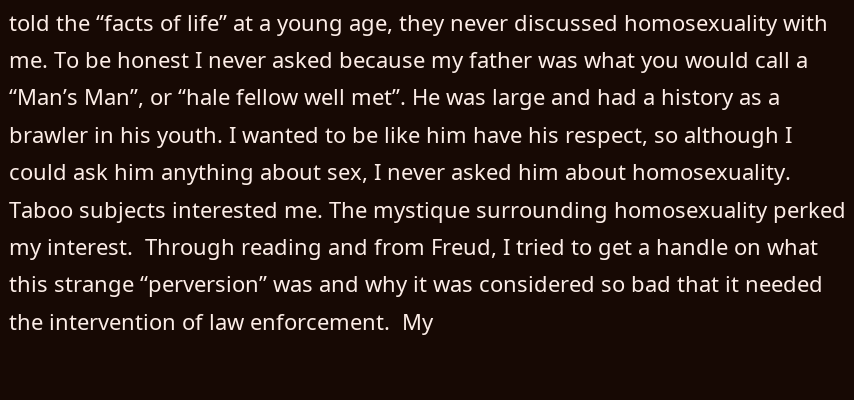told the “facts of life” at a young age, they never discussed homosexuality with me. To be honest I never asked because my father was what you would call a “Man’s Man”, or “hale fellow well met”. He was large and had a history as a brawler in his youth. I wanted to be like him have his respect, so although I could ask him anything about sex, I never asked him about homosexuality. Taboo subjects interested me. The mystique surrounding homosexuality perked my interest.  Through reading and from Freud, I tried to get a handle on what this strange “perversion” was and why it was considered so bad that it needed the intervention of law enforcement.  My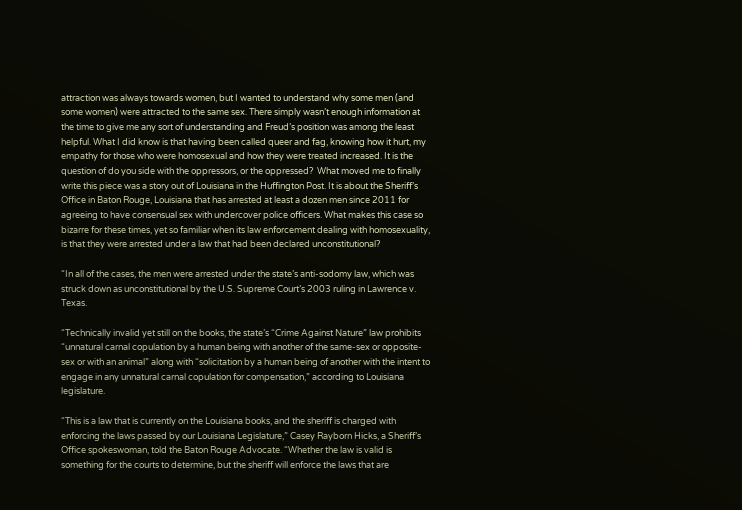attraction was always towards women, but I wanted to understand why some men (and some women) were attracted to the same sex. There simply wasn’t enough information at the time to give me any sort of understanding and Freud’s position was among the least helpful. What I did know is that having been called queer and fag, knowing how it hurt, my empathy for those who were homosexual and how they were treated increased. It is the question of do you side with the oppressors, or the oppressed?  What moved me to finally write this piece was a story out of Louisiana in the Huffington Post. It is about the Sheriff’s Office in Baton Rouge, Louisiana that has arrested at least a dozen men since 2011 for agreeing to have consensual sex with undercover police officers. What makes this case so bizarre for these times, yet so familiar when its law enforcement dealing with homosexuality, is that they were arrested under a law that had been declared unconstitutional?

“In all of the cases, the men were arrested under the state’s anti-sodomy law, which was struck down as unconstitutional by the U.S. Supreme Court’s 2003 ruling in Lawrence v. Texas.

“Technically invalid yet still on the books, the state’s “Crime Against Nature” law prohibits “unnatural carnal copulation by a human being with another of the same-sex or opposite-sex or with an animal” along with “solicitation by a human being of another with the intent to engage in any unnatural carnal copulation for compensation,” according to Louisiana legislature.

“This is a law that is currently on the Louisiana books, and the sheriff is charged with enforcing the laws passed by our Louisiana Legislature,” Casey Rayborn Hicks, a Sheriff’s Office spokeswoman, told the Baton Rouge Advocate. “Whether the law is valid is something for the courts to determine, but the sheriff will enforce the laws that are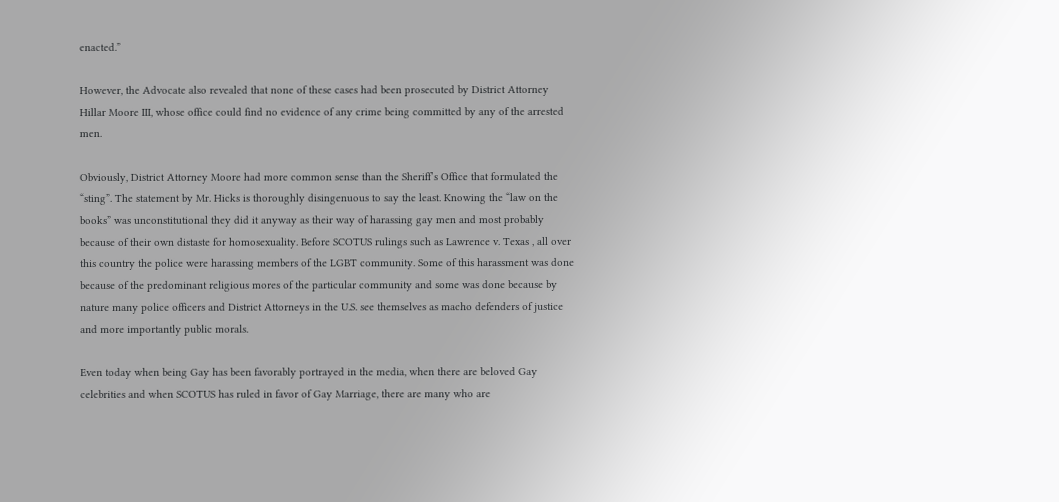enacted.”

However, the Advocate also revealed that none of these cases had been prosecuted by District Attorney Hillar Moore III, whose office could find no evidence of any crime being committed by any of the arrested men.

Obviously, District Attorney Moore had more common sense than the Sheriff’s Office that formulated the “sting”. The statement by Mr. Hicks is thoroughly disingenuous to say the least. Knowing the “law on the books” was unconstitutional they did it anyway as their way of harassing gay men and most probably because of their own distaste for homosexuality. Before SCOTUS rulings such as Lawrence v. Texas , all over this country the police were harassing members of the LGBT community. Some of this harassment was done because of the predominant religious mores of the particular community and some was done because by nature many police officers and District Attorneys in the U.S. see themselves as macho defenders of justice and more importantly public morals.

Even today when being Gay has been favorably portrayed in the media, when there are beloved Gay celebrities and when SCOTUS has ruled in favor of Gay Marriage, there are many who are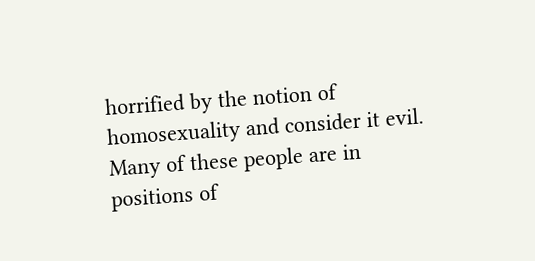horrified by the notion of homosexuality and consider it evil. Many of these people are in positions of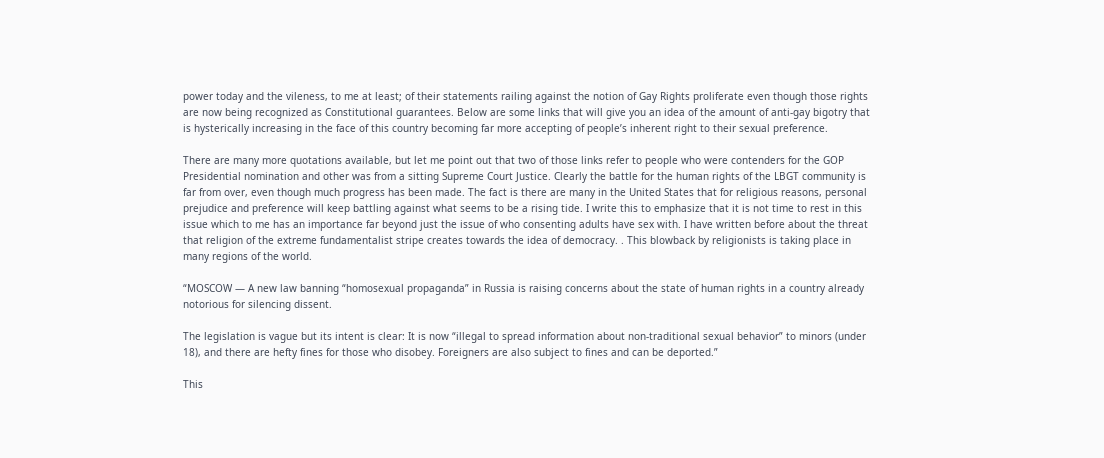power today and the vileness, to me at least; of their statements railing against the notion of Gay Rights proliferate even though those rights are now being recognized as Constitutional guarantees. Below are some links that will give you an idea of the amount of anti-gay bigotry that is hysterically increasing in the face of this country becoming far more accepting of people’s inherent right to their sexual preference.

There are many more quotations available, but let me point out that two of those links refer to people who were contenders for the GOP Presidential nomination and other was from a sitting Supreme Court Justice. Clearly the battle for the human rights of the LBGT community is far from over, even though much progress has been made. The fact is there are many in the United States that for religious reasons, personal prejudice and preference will keep battling against what seems to be a rising tide. I write this to emphasize that it is not time to rest in this issue which to me has an importance far beyond just the issue of who consenting adults have sex with. I have written before about the threat that religion of the extreme fundamentalist stripe creates towards the idea of democracy. . This blowback by religionists is taking place in many regions of the world.

“MOSCOW — A new law banning “homosexual propaganda” in Russia is raising concerns about the state of human rights in a country already notorious for silencing dissent.

The legislation is vague but its intent is clear: It is now “illegal to spread information about non-traditional sexual behavior” to minors (under 18), and there are hefty fines for those who disobey. Foreigners are also subject to fines and can be deported.”

This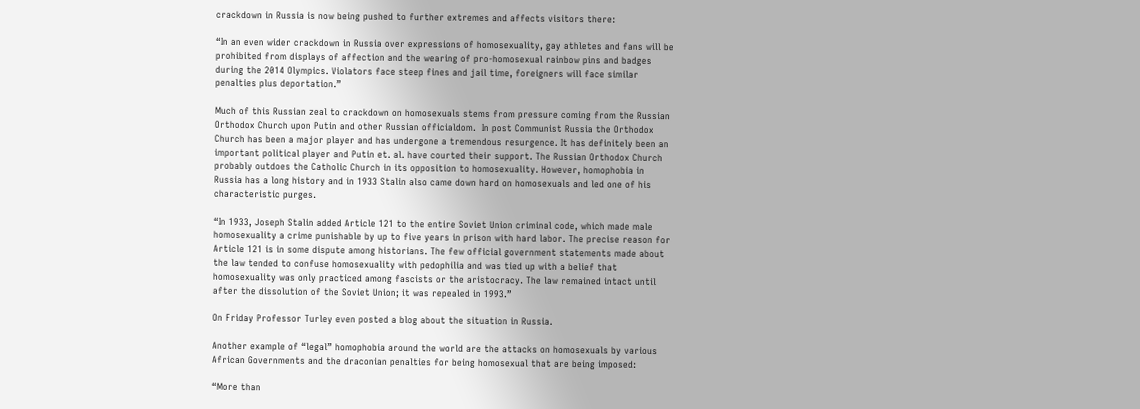crackdown in Russia is now being pushed to further extremes and affects visitors there:

“In an even wider crackdown in Russia over expressions of homosexuality, gay athletes and fans will be prohibited from displays of affection and the wearing of pro-homosexual rainbow pins and badges during the 2014 Olympics. Violators face steep fines and jail time, foreigners will face similar penalties plus deportation.”

Much of this Russian zeal to crackdown on homosexuals stems from pressure coming from the Russian Orthodox Church upon Putin and other Russian officialdom.  In post Communist Russia the Orthodox Church has been a major player and has undergone a tremendous resurgence. It has definitely been an important political player and Putin et. al. have courted their support. The Russian Orthodox Church probably outdoes the Catholic Church in its opposition to homosexuality. However, homophobia in Russia has a long history and in 1933 Stalin also came down hard on homosexuals and led one of his characteristic purges.

“In 1933, Joseph Stalin added Article 121 to the entire Soviet Union criminal code, which made male homosexuality a crime punishable by up to five years in prison with hard labor. The precise reason for Article 121 is in some dispute among historians. The few official government statements made about the law tended to confuse homosexuality with pedophilia and was tied up with a belief that homosexuality was only practiced among fascists or the aristocracy. The law remained intact until after the dissolution of the Soviet Union; it was repealed in 1993.”

On Friday Professor Turley even posted a blog about the situation in Russia.

Another example of “legal” homophobia around the world are the attacks on homosexuals by various African Governments and the draconian penalties for being homosexual that are being imposed:

“More than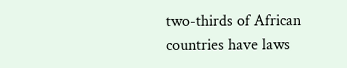two-thirds of African countries have laws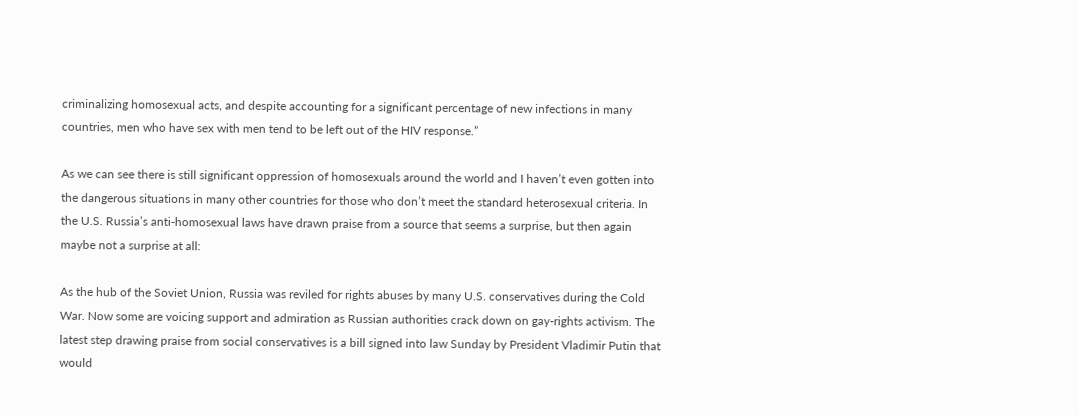criminalizing homosexual acts, and despite accounting for a significant percentage of new infections in many countries, men who have sex with men tend to be left out of the HIV response.”

As we can see there is still significant oppression of homosexuals around the world and I haven’t even gotten into the dangerous situations in many other countries for those who don’t meet the standard heterosexual criteria. In the U.S. Russia’s anti-homosexual laws have drawn praise from a source that seems a surprise, but then again maybe not a surprise at all:

As the hub of the Soviet Union, Russia was reviled for rights abuses by many U.S. conservatives during the Cold War. Now some are voicing support and admiration as Russian authorities crack down on gay-rights activism. The latest step drawing praise from social conservatives is a bill signed into law Sunday by President Vladimir Putin that would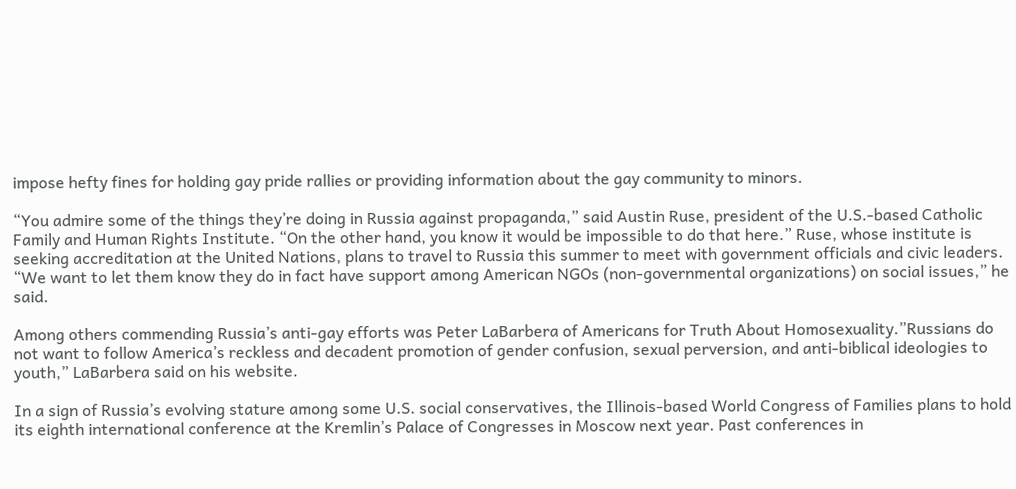impose hefty fines for holding gay pride rallies or providing information about the gay community to minors.

“You admire some of the things they’re doing in Russia against propaganda,” said Austin Ruse, president of the U.S.-based Catholic Family and Human Rights Institute. “On the other hand, you know it would be impossible to do that here.” Ruse, whose institute is seeking accreditation at the United Nations, plans to travel to Russia this summer to meet with government officials and civic leaders. “We want to let them know they do in fact have support among American NGOs (non-governmental organizations) on social issues,” he said.

Among others commending Russia’s anti-gay efforts was Peter LaBarbera of Americans for Truth About Homosexuality.”Russians do not want to follow America’s reckless and decadent promotion of gender confusion, sexual perversion, and anti-biblical ideologies to youth,” LaBarbera said on his website.

In a sign of Russia’s evolving stature among some U.S. social conservatives, the Illinois-based World Congress of Families plans to hold its eighth international conference at the Kremlin’s Palace of Congresses in Moscow next year. Past conferences in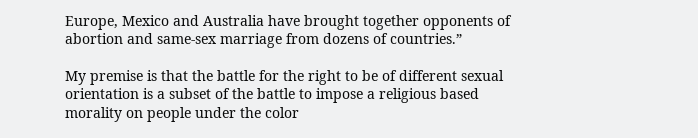Europe, Mexico and Australia have brought together opponents of abortion and same-sex marriage from dozens of countries.”

My premise is that the battle for the right to be of different sexual orientation is a subset of the battle to impose a religious based morality on people under the color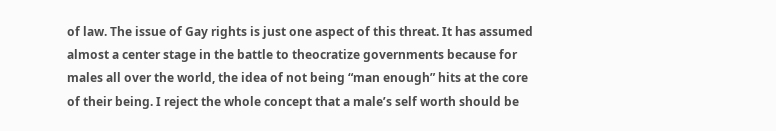of law. The issue of Gay rights is just one aspect of this threat. It has assumed almost a center stage in the battle to theocratize governments because for males all over the world, the idea of not being “man enough” hits at the core of their being. I reject the whole concept that a male’s self worth should be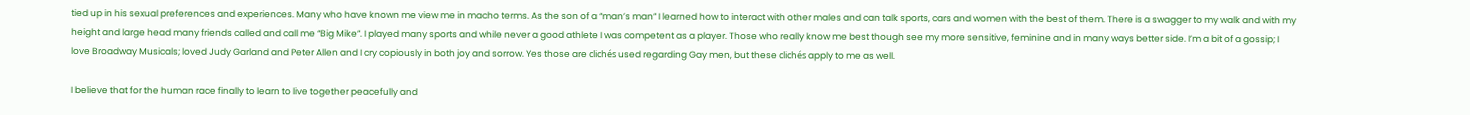tied up in his sexual preferences and experiences. Many who have known me view me in macho terms. As the son of a “man’s man” I learned how to interact with other males and can talk sports, cars and women with the best of them. There is a swagger to my walk and with my height and large head many friends called and call me “Big Mike”. I played many sports and while never a good athlete I was competent as a player. Those who really know me best though see my more sensitive, feminine and in many ways better side. I’m a bit of a gossip; I love Broadway Musicals; loved Judy Garland and Peter Allen and I cry copiously in both joy and sorrow. Yes those are clichés used regarding Gay men, but these clichés apply to me as well.

I believe that for the human race finally to learn to live together peacefully and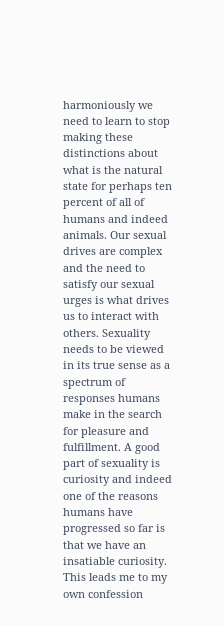harmoniously we need to learn to stop making these distinctions about what is the natural state for perhaps ten percent of all of humans and indeed animals. Our sexual drives are complex and the need to satisfy our sexual urges is what drives us to interact with others. Sexuality needs to be viewed in its true sense as a spectrum of responses humans make in the search for pleasure and fulfillment. A good part of sexuality is curiosity and indeed one of the reasons humans have progressed so far is that we have an insatiable curiosity. This leads me to my own confession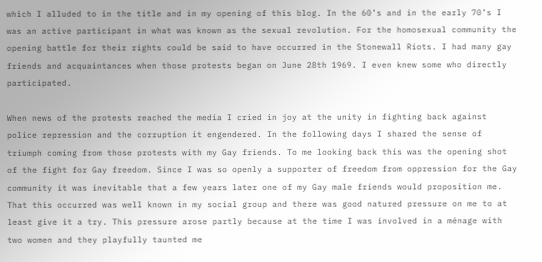which I alluded to in the title and in my opening of this blog. In the 60’s and in the early 70’s I was an active participant in what was known as the sexual revolution. For the homosexual community the opening battle for their rights could be said to have occurred in the Stonewall Riots. I had many gay friends and acquaintances when those protests began on June 28th 1969. I even knew some who directly participated.

When news of the protests reached the media I cried in joy at the unity in fighting back against police repression and the corruption it engendered. In the following days I shared the sense of triumph coming from those protests with my Gay friends. To me looking back this was the opening shot of the fight for Gay freedom. Since I was so openly a supporter of freedom from oppression for the Gay community it was inevitable that a few years later one of my Gay male friends would proposition me. That this occurred was well known in my social group and there was good natured pressure on me to at least give it a try. This pressure arose partly because at the time I was involved in a ménage with two women and they playfully taunted me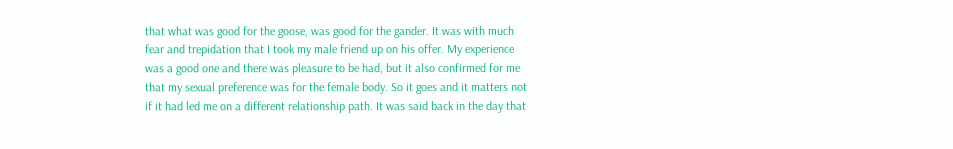that what was good for the goose, was good for the gander. It was with much fear and trepidation that I took my male friend up on his offer. My experience was a good one and there was pleasure to be had, but it also confirmed for me that my sexual preference was for the female body. So it goes and it matters not if it had led me on a different relationship path. It was said back in the day that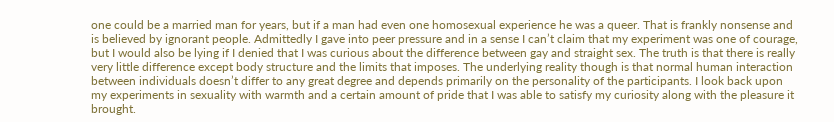one could be a married man for years, but if a man had even one homosexual experience he was a queer. That is frankly nonsense and is believed by ignorant people. Admittedly I gave into peer pressure and in a sense I can’t claim that my experiment was one of courage, but I would also be lying if I denied that I was curious about the difference between gay and straight sex. The truth is that there is really very little difference except body structure and the limits that imposes. The underlying reality though is that normal human interaction between individuals doesn’t differ to any great degree and depends primarily on the personality of the participants. I look back upon my experiments in sexuality with warmth and a certain amount of pride that I was able to satisfy my curiosity along with the pleasure it brought.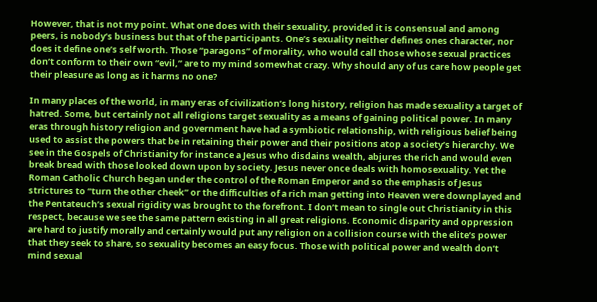However, that is not my point. What one does with their sexuality, provided it is consensual and among peers, is nobody’s business but that of the participants. One’s sexuality neither defines ones character, nor does it define one’s self worth. Those “paragons” of morality, who would call those whose sexual practices don’t conform to their own “evil,” are to my mind somewhat crazy. Why should any of us care how people get their pleasure as long as it harms no one?

In many places of the world, in many eras of civilization’s long history, religion has made sexuality a target of hatred. Some, but certainly not all religions target sexuality as a means of gaining political power. In many eras through history religion and government have had a symbiotic relationship, with religious belief being used to assist the powers that be in retaining their power and their positions atop a society’s hierarchy. We see in the Gospels of Christianity for instance a Jesus who disdains wealth, abjures the rich and would even break bread with those looked down upon by society. Jesus never once deals with homosexuality. Yet the Roman Catholic Church began under the control of the Roman Emperor and so the emphasis of Jesus strictures to “turn the other cheek” or the difficulties of a rich man getting into Heaven were downplayed and the Pentateuch’s sexual rigidity was brought to the forefront. I don’t mean to single out Christianity in this respect, because we see the same pattern existing in all great religions. Economic disparity and oppression are hard to justify morally and certainly would put any religion on a collision course with the elite’s power that they seek to share, so sexuality becomes an easy focus. Those with political power and wealth don’t mind sexual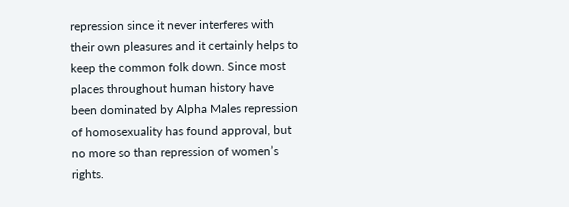repression since it never interferes with their own pleasures and it certainly helps to keep the common folk down. Since most places throughout human history have been dominated by Alpha Males repression of homosexuality has found approval, but no more so than repression of women’s rights.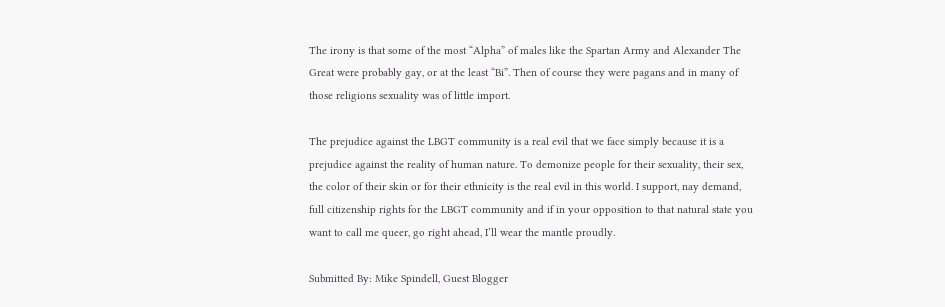The irony is that some of the most “Alpha” of males like the Spartan Army and Alexander The Great were probably gay, or at the least “Bi”. Then of course they were pagans and in many of those religions sexuality was of little import.

The prejudice against the LBGT community is a real evil that we face simply because it is a prejudice against the reality of human nature. To demonize people for their sexuality, their sex, the color of their skin or for their ethnicity is the real evil in this world. I support, nay demand, full citizenship rights for the LBGT community and if in your opposition to that natural state you want to call me queer, go right ahead, I’ll wear the mantle proudly.

Submitted By: Mike Spindell, Guest Blogger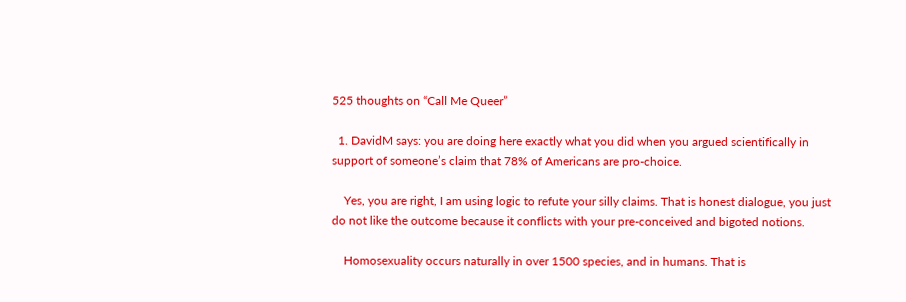525 thoughts on “Call Me Queer”

  1. DavidM says: you are doing here exactly what you did when you argued scientifically in support of someone’s claim that 78% of Americans are pro-choice.

    Yes, you are right, I am using logic to refute your silly claims. That is honest dialogue, you just do not like the outcome because it conflicts with your pre-conceived and bigoted notions.

    Homosexuality occurs naturally in over 1500 species, and in humans. That is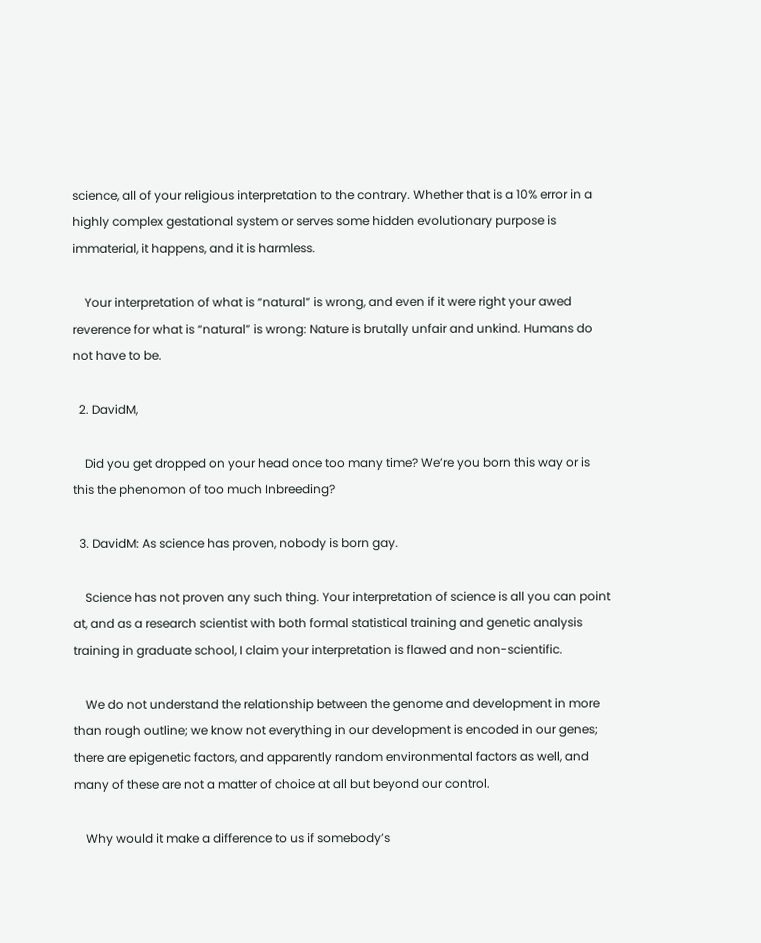science, all of your religious interpretation to the contrary. Whether that is a 10% error in a highly complex gestational system or serves some hidden evolutionary purpose is immaterial, it happens, and it is harmless.

    Your interpretation of what is “natural” is wrong, and even if it were right your awed reverence for what is “natural” is wrong: Nature is brutally unfair and unkind. Humans do not have to be.

  2. DavidM,

    Did you get dropped on your head once too many time? We’re you born this way or is this the phenomon of too much Inbreeding?

  3. DavidM: As science has proven, nobody is born gay.

    Science has not proven any such thing. Your interpretation of science is all you can point at, and as a research scientist with both formal statistical training and genetic analysis training in graduate school, I claim your interpretation is flawed and non-scientific.

    We do not understand the relationship between the genome and development in more than rough outline; we know not everything in our development is encoded in our genes; there are epigenetic factors, and apparently random environmental factors as well, and many of these are not a matter of choice at all but beyond our control.

    Why would it make a difference to us if somebody’s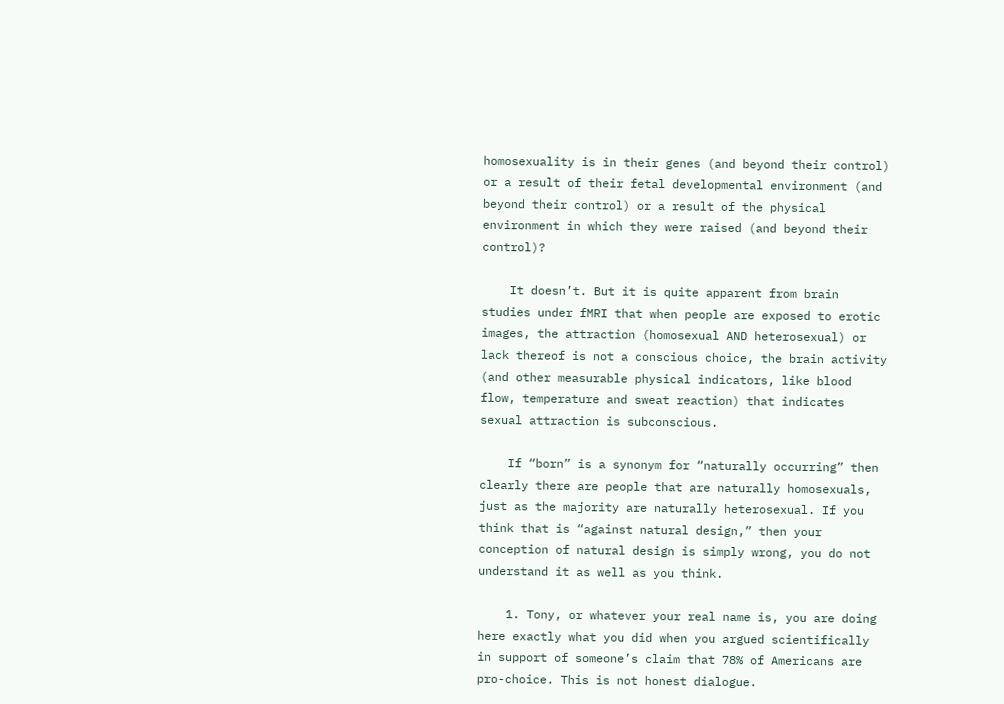homosexuality is in their genes (and beyond their control) or a result of their fetal developmental environment (and beyond their control) or a result of the physical environment in which they were raised (and beyond their control)?

    It doesn’t. But it is quite apparent from brain studies under fMRI that when people are exposed to erotic images, the attraction (homosexual AND heterosexual) or lack thereof is not a conscious choice, the brain activity (and other measurable physical indicators, like blood flow, temperature and sweat reaction) that indicates sexual attraction is subconscious.

    If “born” is a synonym for “naturally occurring” then clearly there are people that are naturally homosexuals, just as the majority are naturally heterosexual. If you think that is “against natural design,” then your conception of natural design is simply wrong, you do not understand it as well as you think.

    1. Tony, or whatever your real name is, you are doing here exactly what you did when you argued scientifically in support of someone’s claim that 78% of Americans are pro-choice. This is not honest dialogue.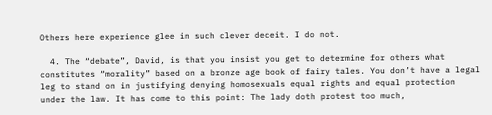Others here experience glee in such clever deceit. I do not.

  4. The “debate”, David, is that you insist you get to determine for others what constitutes “morality” based on a bronze age book of fairy tales. You don’t have a legal leg to stand on in justifying denying homosexuals equal rights and equal protection under the law. It has come to this point: The lady doth protest too much,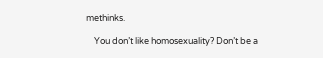methinks.

    You don’t like homosexuality? Don’t be a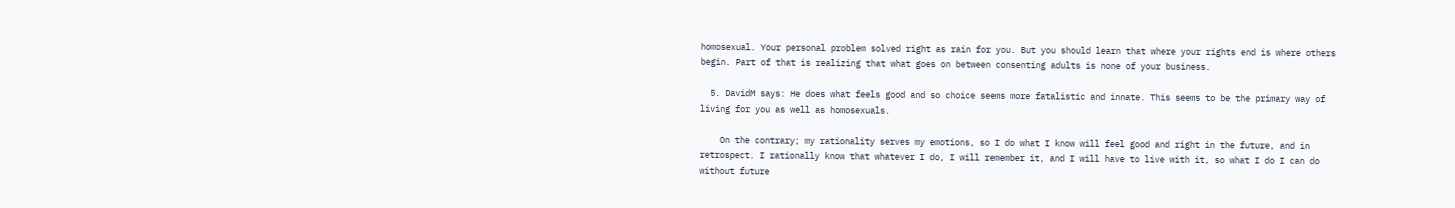homosexual. Your personal problem solved right as rain for you. But you should learn that where your rights end is where others begin. Part of that is realizing that what goes on between consenting adults is none of your business.

  5. DavidM says: He does what feels good and so choice seems more fatalistic and innate. This seems to be the primary way of living for you as well as homosexuals.

    On the contrary; my rationality serves my emotions, so I do what I know will feel good and right in the future, and in retrospect. I rationally know that whatever I do, I will remember it, and I will have to live with it, so what I do I can do without future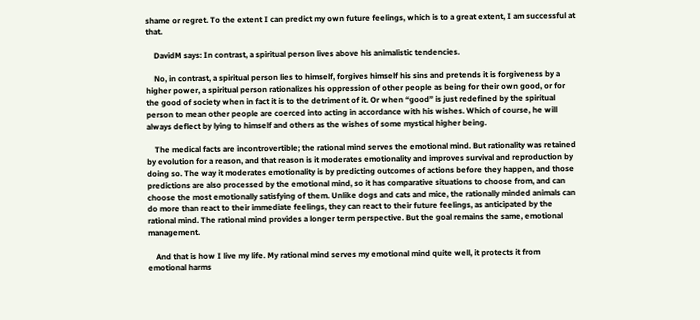shame or regret. To the extent I can predict my own future feelings, which is to a great extent, I am successful at that.

    DavidM says: In contrast, a spiritual person lives above his animalistic tendencies.

    No, in contrast, a spiritual person lies to himself, forgives himself his sins and pretends it is forgiveness by a higher power, a spiritual person rationalizes his oppression of other people as being for their own good, or for the good of society when in fact it is to the detriment of it. Or when “good” is just redefined by the spiritual person to mean other people are coerced into acting in accordance with his wishes. Which of course, he will always deflect by lying to himself and others as the wishes of some mystical higher being.

    The medical facts are incontrovertible; the rational mind serves the emotional mind. But rationality was retained by evolution for a reason, and that reason is it moderates emotionality and improves survival and reproduction by doing so. The way it moderates emotionality is by predicting outcomes of actions before they happen, and those predictions are also processed by the emotional mind, so it has comparative situations to choose from, and can choose the most emotionally satisfying of them. Unlike dogs and cats and mice, the rationally minded animals can do more than react to their immediate feelings, they can react to their future feelings, as anticipated by the rational mind. The rational mind provides a longer term perspective. But the goal remains the same, emotional management.

    And that is how I live my life. My rational mind serves my emotional mind quite well, it protects it from emotional harms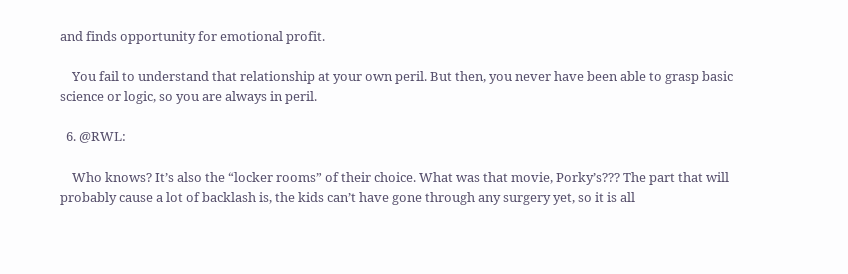and finds opportunity for emotional profit.

    You fail to understand that relationship at your own peril. But then, you never have been able to grasp basic science or logic, so you are always in peril.

  6. @RWL:

    Who knows? It’s also the “locker rooms” of their choice. What was that movie, Porky’s??? The part that will probably cause a lot of backlash is, the kids can’t have gone through any surgery yet, so it is all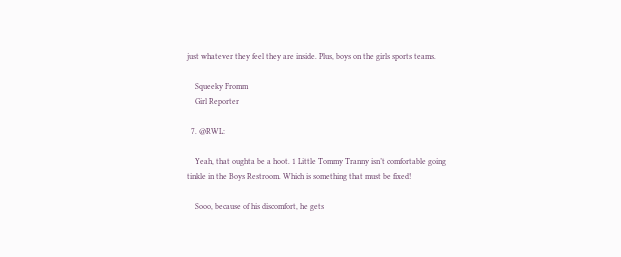just whatever they feel they are inside. Plus, boys on the girls sports teams.

    Squeeky Fromm
    Girl Reporter

  7. @RWL:

    Yeah, that oughta be a hoot. 1 Little Tommy Tranny isn’t comfortable going tinkle in the Boys Restroom. Which is something that must be fixed!

    Sooo, because of his discomfort, he gets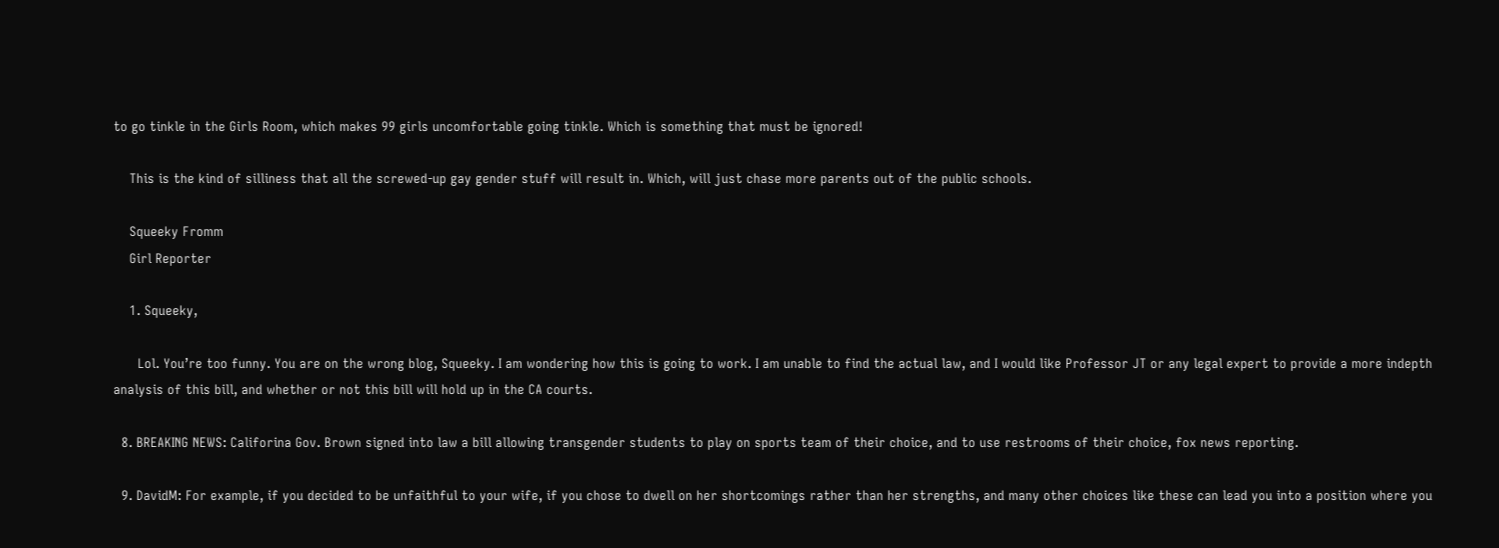to go tinkle in the Girls Room, which makes 99 girls uncomfortable going tinkle. Which is something that must be ignored!

    This is the kind of silliness that all the screwed-up gay gender stuff will result in. Which, will just chase more parents out of the public schools.

    Squeeky Fromm
    Girl Reporter

    1. Squeeky,

      Lol. You’re too funny. You are on the wrong blog, Squeeky. I am wondering how this is going to work. I am unable to find the actual law, and I would like Professor JT or any legal expert to provide a more indepth analysis of this bill, and whether or not this bill will hold up in the CA courts.

  8. BREAKING NEWS: Califorina Gov. Brown signed into law a bill allowing transgender students to play on sports team of their choice, and to use restrooms of their choice, fox news reporting.

  9. DavidM: For example, if you decided to be unfaithful to your wife, if you chose to dwell on her shortcomings rather than her strengths, and many other choices like these can lead you into a position where you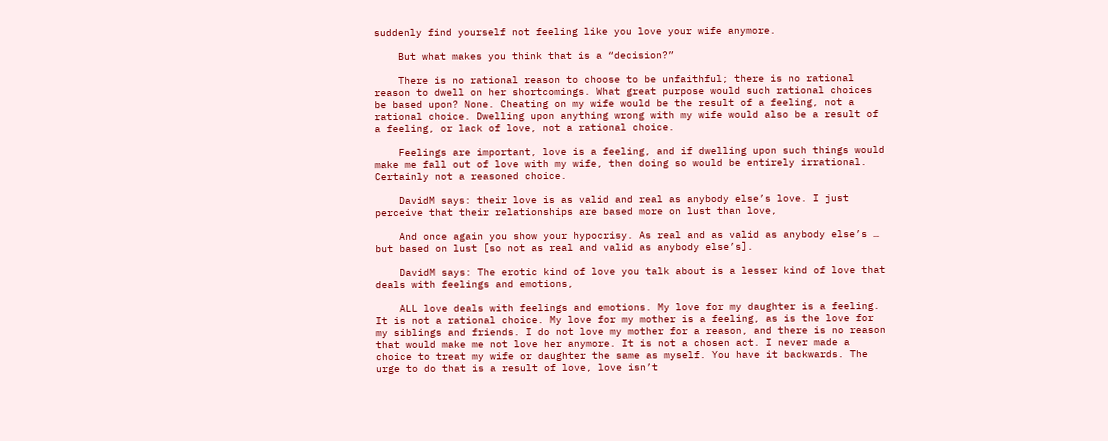suddenly find yourself not feeling like you love your wife anymore.

    But what makes you think that is a “decision?”

    There is no rational reason to choose to be unfaithful; there is no rational reason to dwell on her shortcomings. What great purpose would such rational choices be based upon? None. Cheating on my wife would be the result of a feeling, not a rational choice. Dwelling upon anything wrong with my wife would also be a result of a feeling, or lack of love, not a rational choice.

    Feelings are important, love is a feeling, and if dwelling upon such things would make me fall out of love with my wife, then doing so would be entirely irrational. Certainly not a reasoned choice.

    DavidM says: their love is as valid and real as anybody else’s love. I just perceive that their relationships are based more on lust than love,

    And once again you show your hypocrisy. As real and as valid as anybody else’s … but based on lust [so not as real and valid as anybody else’s].

    DavidM says: The erotic kind of love you talk about is a lesser kind of love that deals with feelings and emotions,

    ALL love deals with feelings and emotions. My love for my daughter is a feeling. It is not a rational choice. My love for my mother is a feeling, as is the love for my siblings and friends. I do not love my mother for a reason, and there is no reason that would make me not love her anymore. It is not a chosen act. I never made a choice to treat my wife or daughter the same as myself. You have it backwards. The urge to do that is a result of love, love isn’t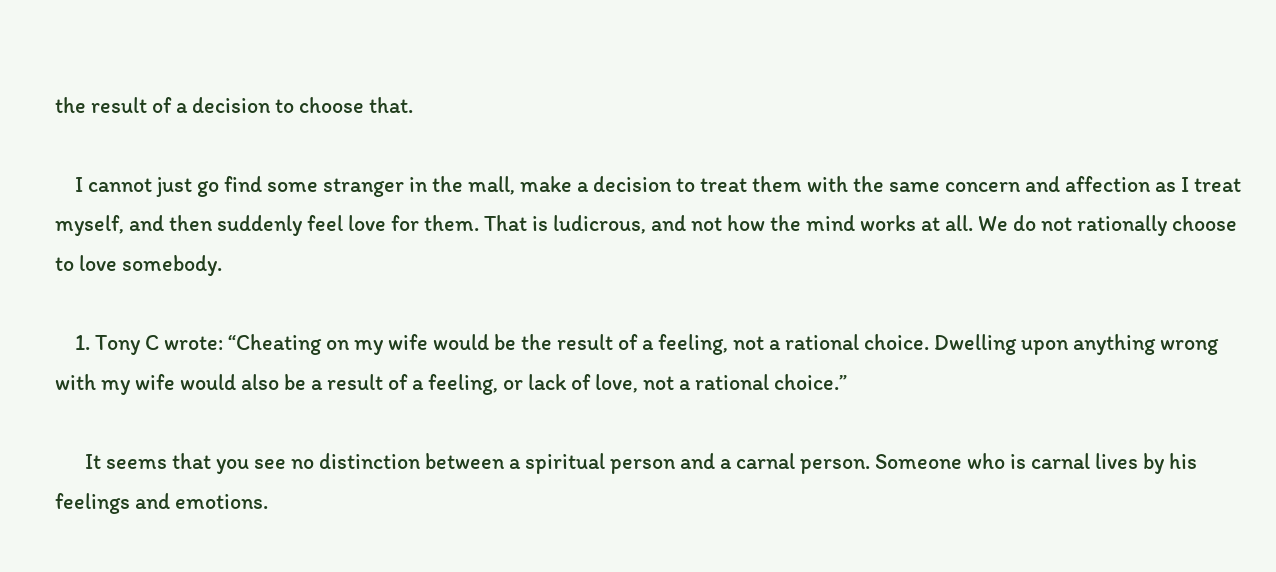the result of a decision to choose that.

    I cannot just go find some stranger in the mall, make a decision to treat them with the same concern and affection as I treat myself, and then suddenly feel love for them. That is ludicrous, and not how the mind works at all. We do not rationally choose to love somebody.

    1. Tony C wrote: “Cheating on my wife would be the result of a feeling, not a rational choice. Dwelling upon anything wrong with my wife would also be a result of a feeling, or lack of love, not a rational choice.”

      It seems that you see no distinction between a spiritual person and a carnal person. Someone who is carnal lives by his feelings and emotions.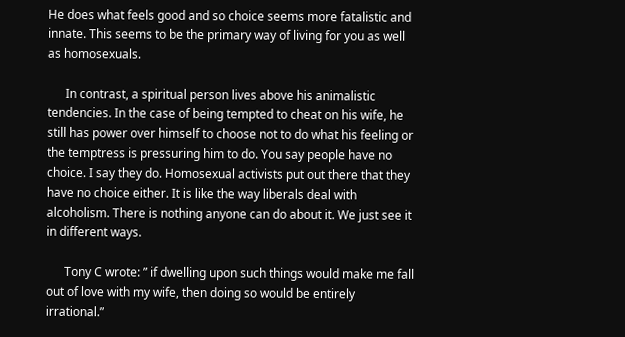He does what feels good and so choice seems more fatalistic and innate. This seems to be the primary way of living for you as well as homosexuals.

      In contrast, a spiritual person lives above his animalistic tendencies. In the case of being tempted to cheat on his wife, he still has power over himself to choose not to do what his feeling or the temptress is pressuring him to do. You say people have no choice. I say they do. Homosexual activists put out there that they have no choice either. It is like the way liberals deal with alcoholism. There is nothing anyone can do about it. We just see it in different ways.

      Tony C wrote: ” if dwelling upon such things would make me fall out of love with my wife, then doing so would be entirely irrational.”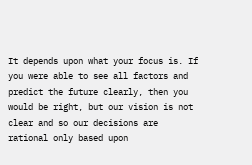It depends upon what your focus is. If you were able to see all factors and predict the future clearly, then you would be right, but our vision is not clear and so our decisions are rational only based upon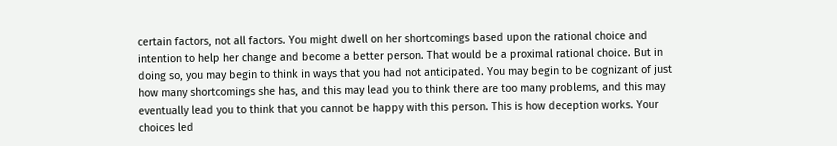certain factors, not all factors. You might dwell on her shortcomings based upon the rational choice and intention to help her change and become a better person. That would be a proximal rational choice. But in doing so, you may begin to think in ways that you had not anticipated. You may begin to be cognizant of just how many shortcomings she has, and this may lead you to think there are too many problems, and this may eventually lead you to think that you cannot be happy with this person. This is how deception works. Your choices led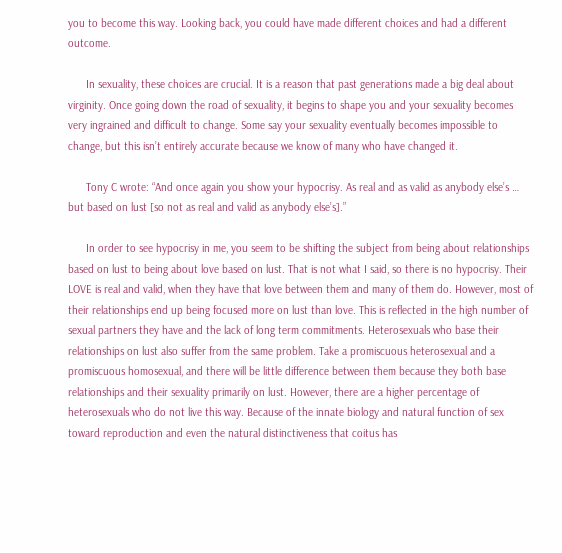you to become this way. Looking back, you could have made different choices and had a different outcome.

      In sexuality, these choices are crucial. It is a reason that past generations made a big deal about virginity. Once going down the road of sexuality, it begins to shape you and your sexuality becomes very ingrained and difficult to change. Some say your sexuality eventually becomes impossible to change, but this isn’t entirely accurate because we know of many who have changed it.

      Tony C wrote: “And once again you show your hypocrisy. As real and as valid as anybody else’s … but based on lust [so not as real and valid as anybody else’s].”

      In order to see hypocrisy in me, you seem to be shifting the subject from being about relationships based on lust to being about love based on lust. That is not what I said, so there is no hypocrisy. Their LOVE is real and valid, when they have that love between them and many of them do. However, most of their relationships end up being focused more on lust than love. This is reflected in the high number of sexual partners they have and the lack of long term commitments. Heterosexuals who base their relationships on lust also suffer from the same problem. Take a promiscuous heterosexual and a promiscuous homosexual, and there will be little difference between them because they both base relationships and their sexuality primarily on lust. However, there are a higher percentage of heterosexuals who do not live this way. Because of the innate biology and natural function of sex toward reproduction and even the natural distinctiveness that coitus has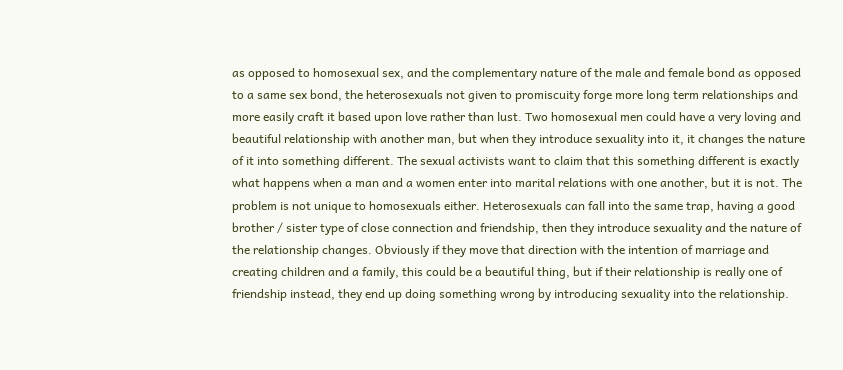as opposed to homosexual sex, and the complementary nature of the male and female bond as opposed to a same sex bond, the heterosexuals not given to promiscuity forge more long term relationships and more easily craft it based upon love rather than lust. Two homosexual men could have a very loving and beautiful relationship with another man, but when they introduce sexuality into it, it changes the nature of it into something different. The sexual activists want to claim that this something different is exactly what happens when a man and a women enter into marital relations with one another, but it is not. The problem is not unique to homosexuals either. Heterosexuals can fall into the same trap, having a good brother / sister type of close connection and friendship, then they introduce sexuality and the nature of the relationship changes. Obviously if they move that direction with the intention of marriage and creating children and a family, this could be a beautiful thing, but if their relationship is really one of friendship instead, they end up doing something wrong by introducing sexuality into the relationship.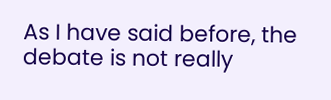As I have said before, the debate is not really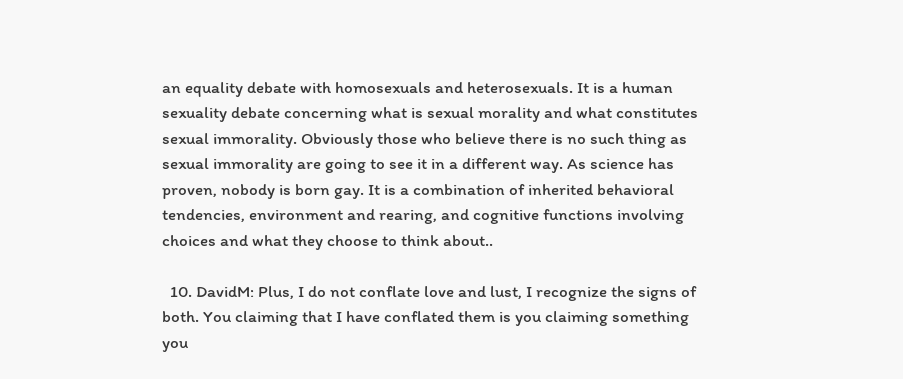an equality debate with homosexuals and heterosexuals. It is a human sexuality debate concerning what is sexual morality and what constitutes sexual immorality. Obviously those who believe there is no such thing as sexual immorality are going to see it in a different way. As science has proven, nobody is born gay. It is a combination of inherited behavioral tendencies, environment and rearing, and cognitive functions involving choices and what they choose to think about..

  10. DavidM: Plus, I do not conflate love and lust, I recognize the signs of both. You claiming that I have conflated them is you claiming something you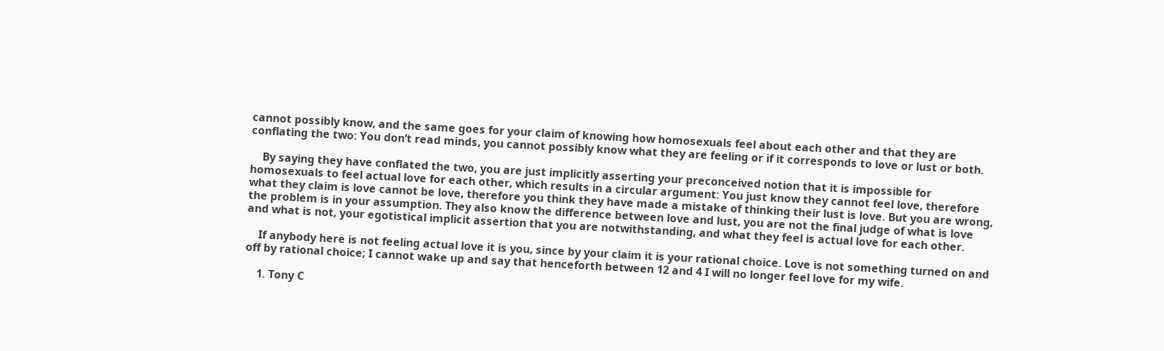cannot possibly know, and the same goes for your claim of knowing how homosexuals feel about each other and that they are conflating the two: You don’t read minds, you cannot possibly know what they are feeling or if it corresponds to love or lust or both.

    By saying they have conflated the two, you are just implicitly asserting your preconceived notion that it is impossible for homosexuals to feel actual love for each other, which results in a circular argument: You just know they cannot feel love, therefore what they claim is love cannot be love, therefore you think they have made a mistake of thinking their lust is love. But you are wrong, the problem is in your assumption. They also know the difference between love and lust, you are not the final judge of what is love and what is not, your egotistical implicit assertion that you are notwithstanding, and what they feel is actual love for each other.

    If anybody here is not feeling actual love it is you, since by your claim it is your rational choice. Love is not something turned on and off by rational choice; I cannot wake up and say that henceforth between 12 and 4 I will no longer feel love for my wife.

    1. Tony C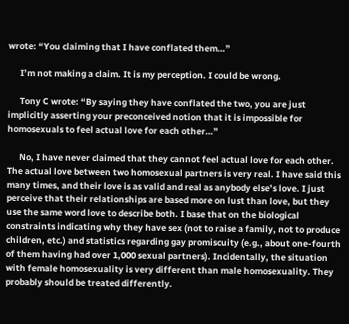wrote: “You claiming that I have conflated them…”

      I’m not making a claim. It is my perception. I could be wrong.

      Tony C wrote: “By saying they have conflated the two, you are just implicitly asserting your preconceived notion that it is impossible for homosexuals to feel actual love for each other…”

      No, I have never claimed that they cannot feel actual love for each other. The actual love between two homosexual partners is very real. I have said this many times, and their love is as valid and real as anybody else’s love. I just perceive that their relationships are based more on lust than love, but they use the same word love to describe both. I base that on the biological constraints indicating why they have sex (not to raise a family, not to produce children, etc.) and statistics regarding gay promiscuity (e.g., about one-fourth of them having had over 1,000 sexual partners). Incidentally, the situation with female homosexuality is very different than male homosexuality. They probably should be treated differently.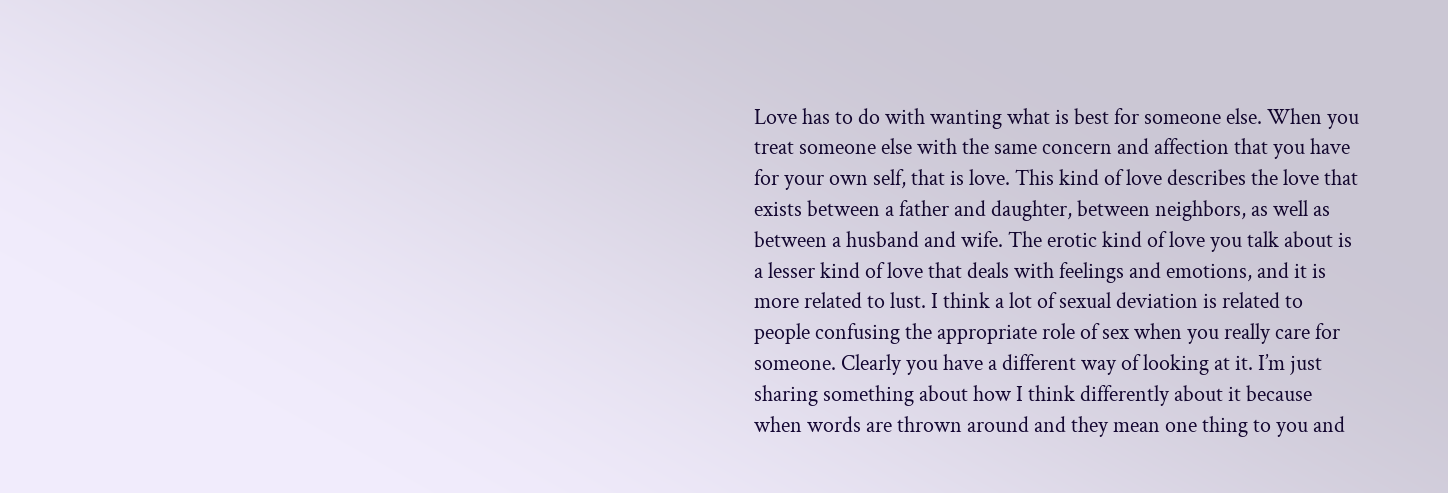Love has to do with wanting what is best for someone else. When you treat someone else with the same concern and affection that you have for your own self, that is love. This kind of love describes the love that exists between a father and daughter, between neighbors, as well as between a husband and wife. The erotic kind of love you talk about is a lesser kind of love that deals with feelings and emotions, and it is more related to lust. I think a lot of sexual deviation is related to people confusing the appropriate role of sex when you really care for someone. Clearly you have a different way of looking at it. I’m just sharing something about how I think differently about it because when words are thrown around and they mean one thing to you and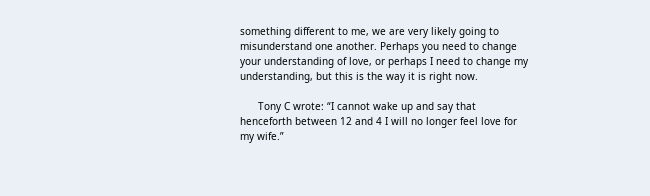something different to me, we are very likely going to misunderstand one another. Perhaps you need to change your understanding of love, or perhaps I need to change my understanding, but this is the way it is right now.

      Tony C wrote: “I cannot wake up and say that henceforth between 12 and 4 I will no longer feel love for my wife.”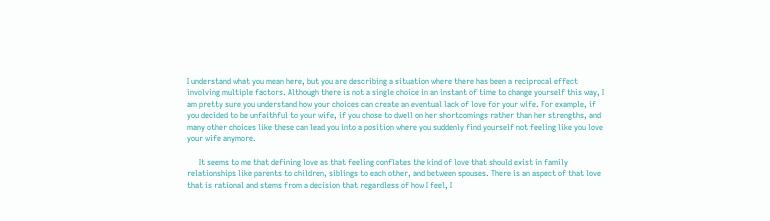I understand what you mean here, but you are describing a situation where there has been a reciprocal effect involving multiple factors. Although there is not a single choice in an instant of time to change yourself this way, I am pretty sure you understand how your choices can create an eventual lack of love for your wife. For example, if you decided to be unfaithful to your wife, if you chose to dwell on her shortcomings rather than her strengths, and many other choices like these can lead you into a position where you suddenly find yourself not feeling like you love your wife anymore.

      It seems to me that defining love as that feeling conflates the kind of love that should exist in family relationships like parents to children, siblings to each other, and between spouses. There is an aspect of that love that is rational and stems from a decision that regardless of how I feel, I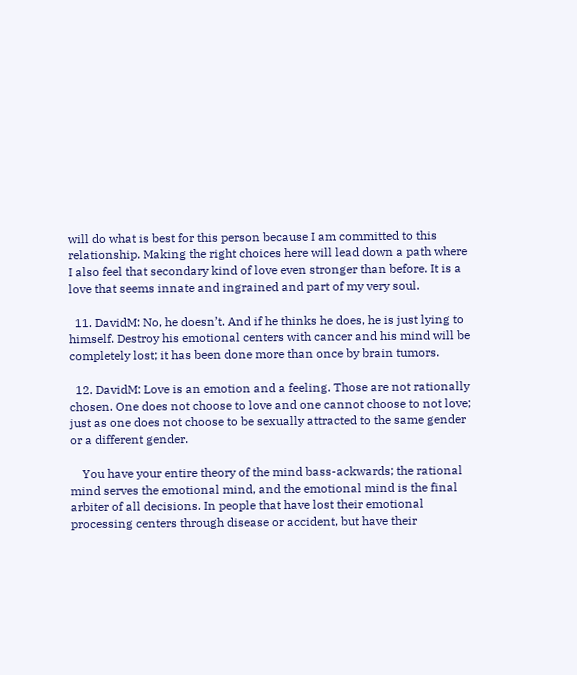will do what is best for this person because I am committed to this relationship. Making the right choices here will lead down a path where I also feel that secondary kind of love even stronger than before. It is a love that seems innate and ingrained and part of my very soul.

  11. DavidM: No, he doesn’t. And if he thinks he does, he is just lying to himself. Destroy his emotional centers with cancer and his mind will be completely lost; it has been done more than once by brain tumors.

  12. DavidM: Love is an emotion and a feeling. Those are not rationally chosen. One does not choose to love and one cannot choose to not love; just as one does not choose to be sexually attracted to the same gender or a different gender.

    You have your entire theory of the mind bass-ackwards; the rational mind serves the emotional mind, and the emotional mind is the final arbiter of all decisions. In people that have lost their emotional processing centers through disease or accident, but have their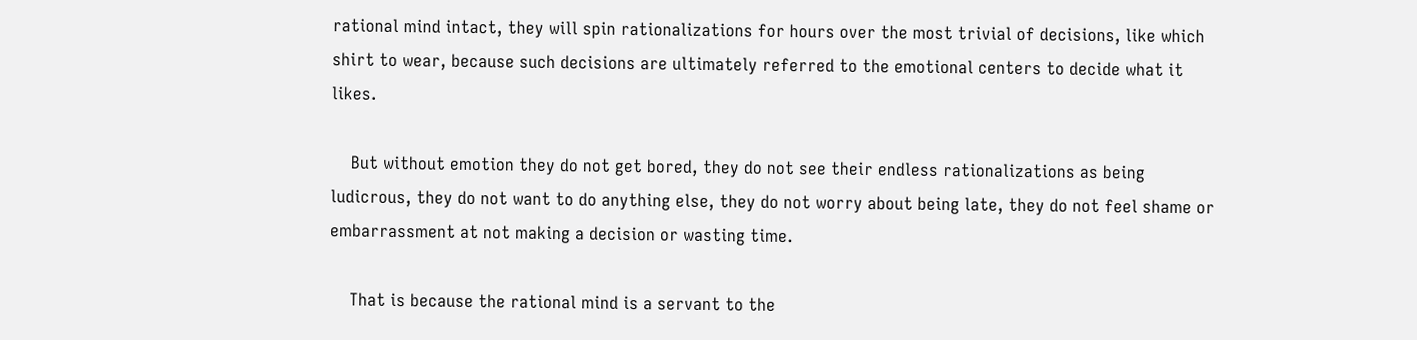rational mind intact, they will spin rationalizations for hours over the most trivial of decisions, like which shirt to wear, because such decisions are ultimately referred to the emotional centers to decide what it likes.

    But without emotion they do not get bored, they do not see their endless rationalizations as being ludicrous, they do not want to do anything else, they do not worry about being late, they do not feel shame or embarrassment at not making a decision or wasting time.

    That is because the rational mind is a servant to the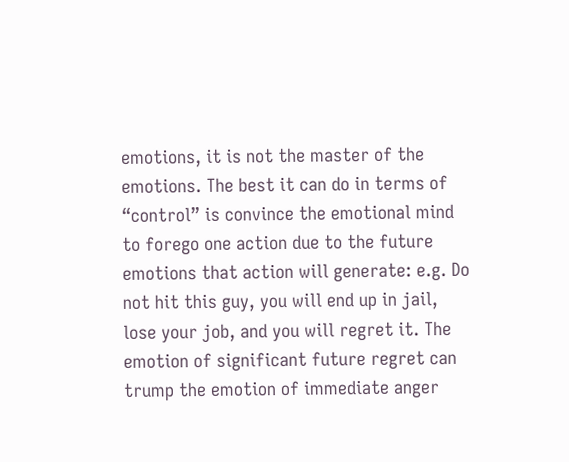emotions, it is not the master of the emotions. The best it can do in terms of “control” is convince the emotional mind to forego one action due to the future emotions that action will generate: e.g. Do not hit this guy, you will end up in jail, lose your job, and you will regret it. The emotion of significant future regret can trump the emotion of immediate anger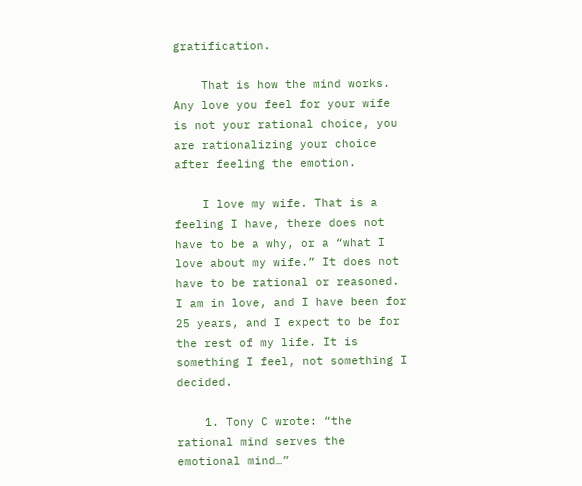gratification.

    That is how the mind works. Any love you feel for your wife is not your rational choice, you are rationalizing your choice after feeling the emotion.

    I love my wife. That is a feeling I have, there does not have to be a why, or a “what I love about my wife.” It does not have to be rational or reasoned. I am in love, and I have been for 25 years, and I expect to be for the rest of my life. It is something I feel, not something I decided.

    1. Tony C wrote: “the rational mind serves the emotional mind…”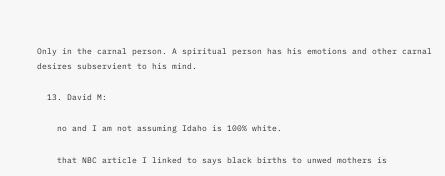Only in the carnal person. A spiritual person has his emotions and other carnal desires subservient to his mind.

  13. David M:

    no and I am not assuming Idaho is 100% white.

    that NBC article I linked to says black births to unwed mothers is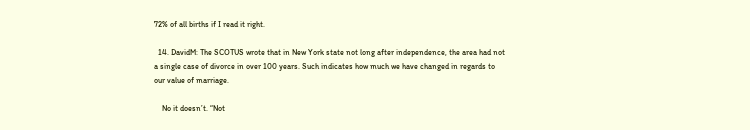72% of all births if I read it right.

  14. DavidM: The SCOTUS wrote that in New York state not long after independence, the area had not a single case of divorce in over 100 years. Such indicates how much we have changed in regards to our value of marriage.

    No it doesn’t. “Not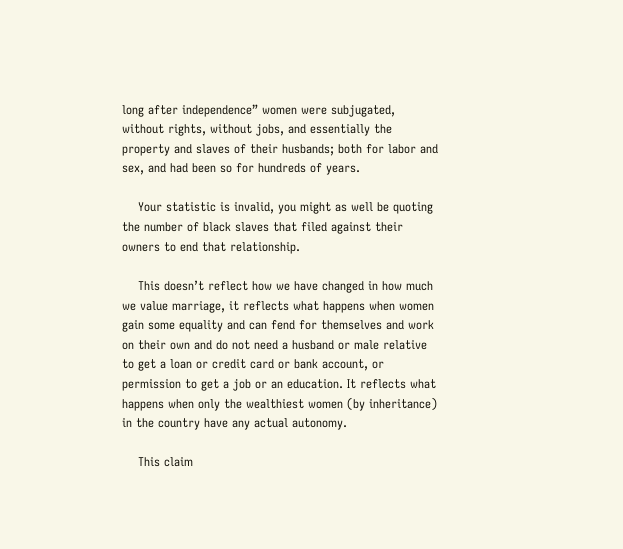long after independence” women were subjugated, without rights, without jobs, and essentially the property and slaves of their husbands; both for labor and sex, and had been so for hundreds of years.

    Your statistic is invalid, you might as well be quoting the number of black slaves that filed against their owners to end that relationship.

    This doesn’t reflect how we have changed in how much we value marriage, it reflects what happens when women gain some equality and can fend for themselves and work on their own and do not need a husband or male relative to get a loan or credit card or bank account, or permission to get a job or an education. It reflects what happens when only the wealthiest women (by inheritance) in the country have any actual autonomy.

    This claim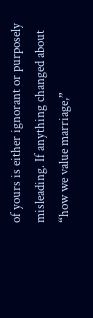of yours is either ignorant or purposely misleading. If anything changed about “how we value marriage,”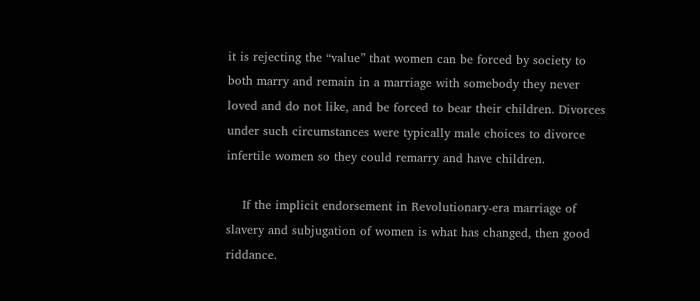it is rejecting the “value” that women can be forced by society to both marry and remain in a marriage with somebody they never loved and do not like, and be forced to bear their children. Divorces under such circumstances were typically male choices to divorce infertile women so they could remarry and have children.

    If the implicit endorsement in Revolutionary-era marriage of slavery and subjugation of women is what has changed, then good riddance.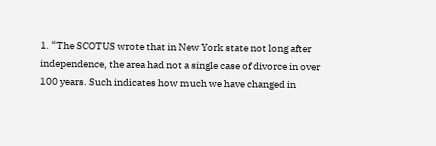1. “The SCOTUS wrote that in New York state not long after independence, the area had not a single case of divorce in over 100 years. Such indicates how much we have changed in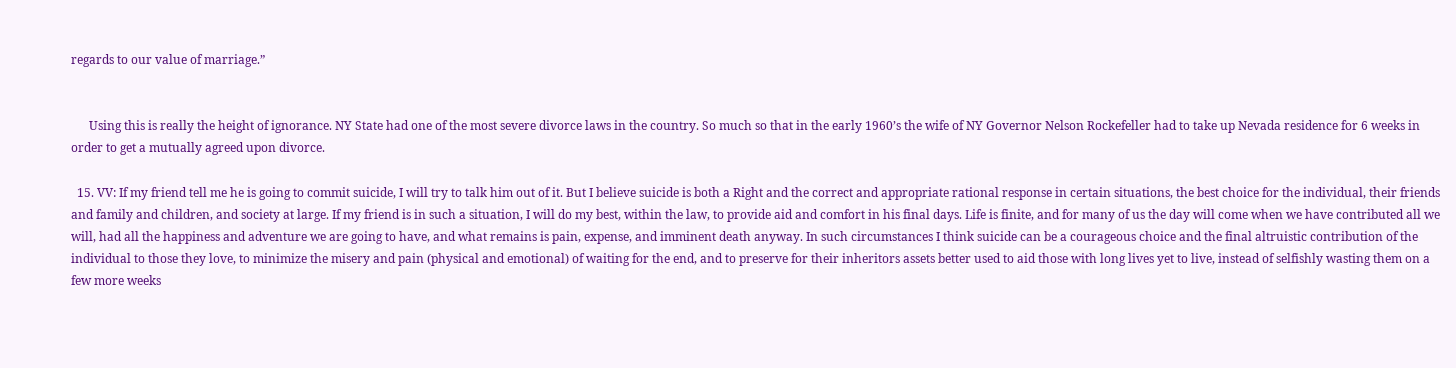regards to our value of marriage.”


      Using this is really the height of ignorance. NY State had one of the most severe divorce laws in the country. So much so that in the early 1960’s the wife of NY Governor Nelson Rockefeller had to take up Nevada residence for 6 weeks in order to get a mutually agreed upon divorce.

  15. VV: If my friend tell me he is going to commit suicide, I will try to talk him out of it. But I believe suicide is both a Right and the correct and appropriate rational response in certain situations, the best choice for the individual, their friends and family and children, and society at large. If my friend is in such a situation, I will do my best, within the law, to provide aid and comfort in his final days. Life is finite, and for many of us the day will come when we have contributed all we will, had all the happiness and adventure we are going to have, and what remains is pain, expense, and imminent death anyway. In such circumstances I think suicide can be a courageous choice and the final altruistic contribution of the individual to those they love, to minimize the misery and pain (physical and emotional) of waiting for the end, and to preserve for their inheritors assets better used to aid those with long lives yet to live, instead of selfishly wasting them on a few more weeks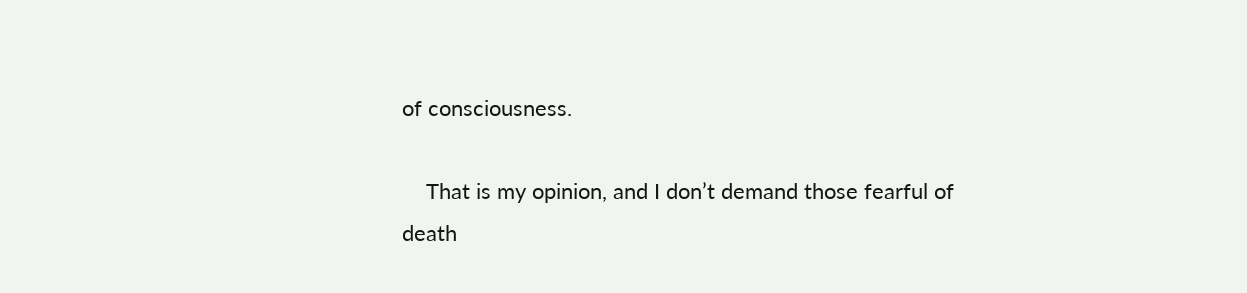of consciousness.

    That is my opinion, and I don’t demand those fearful of death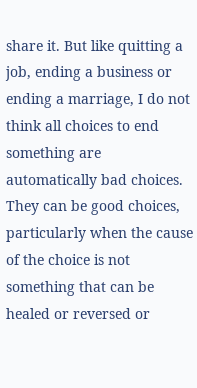share it. But like quitting a job, ending a business or ending a marriage, I do not think all choices to end something are automatically bad choices. They can be good choices, particularly when the cause of the choice is not something that can be healed or reversed or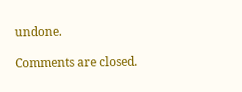undone.

Comments are closed.